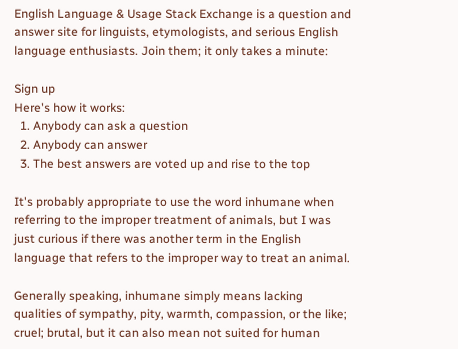English Language & Usage Stack Exchange is a question and answer site for linguists, etymologists, and serious English language enthusiasts. Join them; it only takes a minute:

Sign up
Here's how it works:
  1. Anybody can ask a question
  2. Anybody can answer
  3. The best answers are voted up and rise to the top

It's probably appropriate to use the word inhumane when referring to the improper treatment of animals, but I was just curious if there was another term in the English language that refers to the improper way to treat an animal.

Generally speaking, inhumane simply means lacking qualities of sympathy, pity, warmth, compassion, or the like; cruel; brutal, but it can also mean not suited for human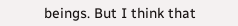beings. But I think that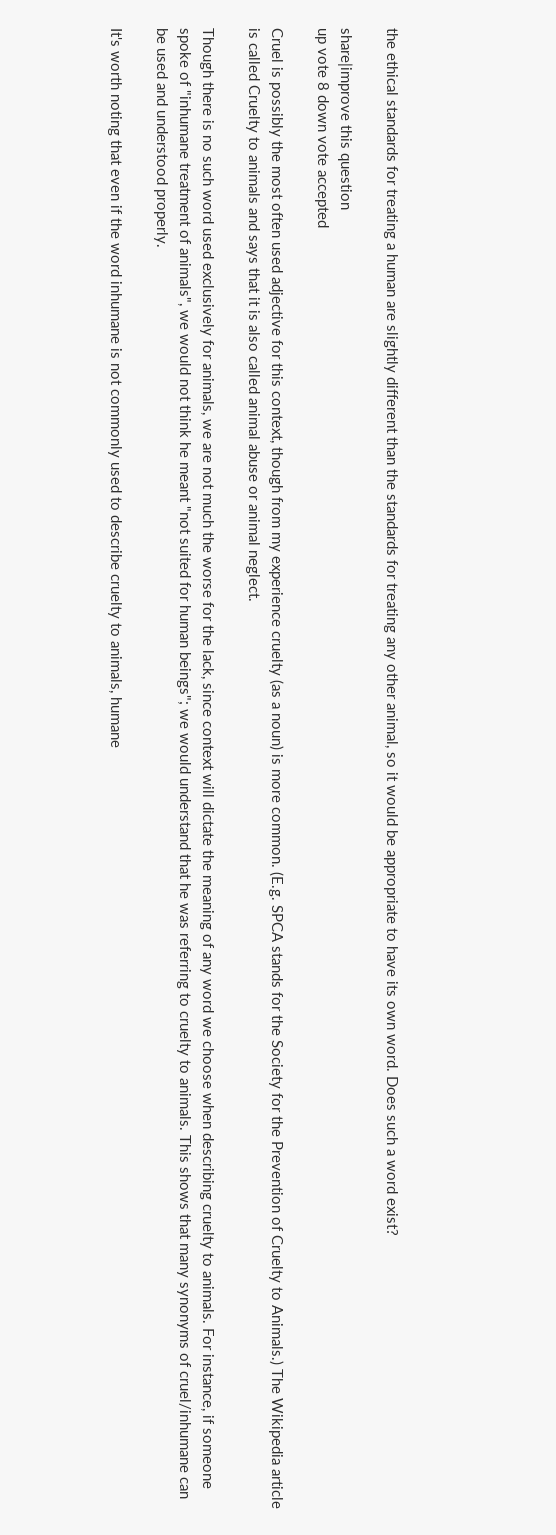the ethical standards for treating a human are slightly different than the standards for treating any other animal, so it would be appropriate to have its own word. Does such a word exist?

share|improve this question
up vote 8 down vote accepted

Cruel is possibly the most often used adjective for this context, though from my experience cruelty (as a noun) is more common. (E.g. SPCA stands for the Society for the Prevention of Cruelty to Animals.) The Wikipedia article is called Cruelty to animals and says that it is also called animal abuse or animal neglect.

Though there is no such word used exclusively for animals, we are not much the worse for the lack, since context will dictate the meaning of any word we choose when describing cruelty to animals. For instance, if someone spoke of "inhumane treatment of animals", we would not think he meant "not suited for human beings"; we would understand that he was referring to cruelty to animals. This shows that many synonyms of cruel/inhumane can be used and understood properly.

It's worth noting that even if the word inhumane is not commonly used to describe cruelty to animals, humane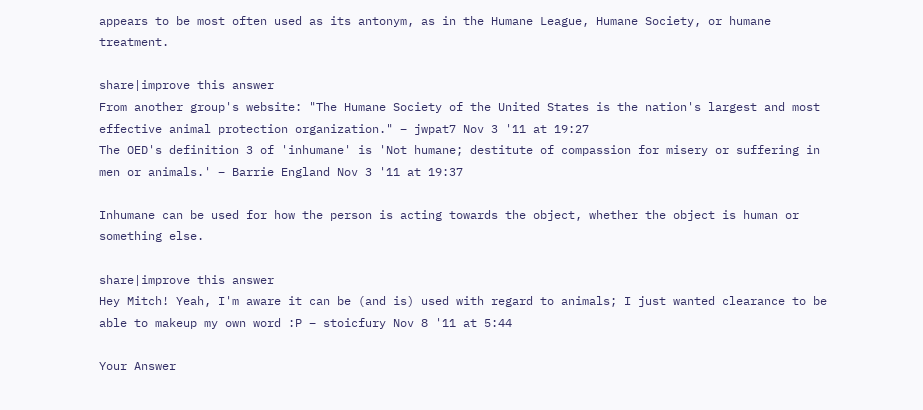appears to be most often used as its antonym, as in the Humane League, Humane Society, or humane treatment.

share|improve this answer
From another group's website: "The Humane Society of the United States is the nation's largest and most effective animal protection organization." – jwpat7 Nov 3 '11 at 19:27
The OED's definition 3 of 'inhumane' is 'Not humane; destitute of compassion for misery or suffering in men or animals.' – Barrie England Nov 3 '11 at 19:37

Inhumane can be used for how the person is acting towards the object, whether the object is human or something else.

share|improve this answer
Hey Mitch! Yeah, I'm aware it can be (and is) used with regard to animals; I just wanted clearance to be able to makeup my own word :P – stoicfury Nov 8 '11 at 5:44

Your Answer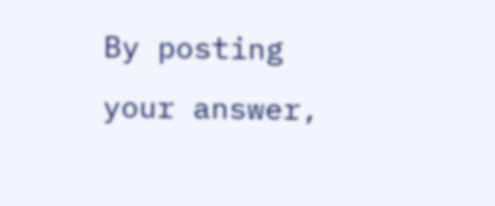By posting your answer,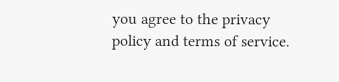you agree to the privacy policy and terms of service.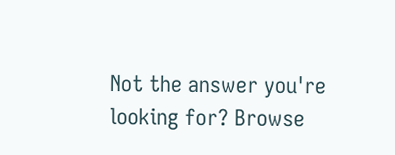Not the answer you're looking for? Browse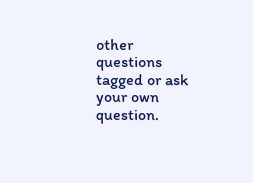other questions tagged or ask your own question.